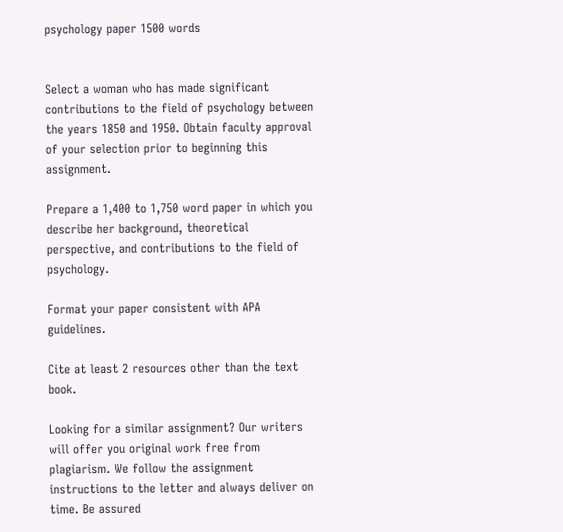psychology paper 1500 words


Select a woman who has made significant contributions to the field of psychology between the years 1850 and 1950. Obtain faculty approval of your selection prior to beginning this assignment.

Prepare a 1,400 to 1,750 word paper in which you describe her background, theoretical perspective, and contributions to the field of psychology.

Format your paper consistent with APA guidelines.

Cite at least 2 resources other than the text book.

Looking for a similar assignment? Our writers will offer you original work free from plagiarism. We follow the assignment instructions to the letter and always deliver on time. Be assured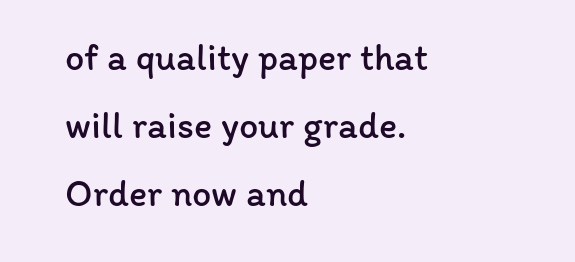of a quality paper that will raise your grade. Order now and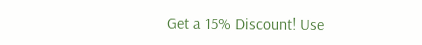Get a 15% Discount! Use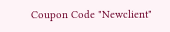Coupon Code "Newclient"